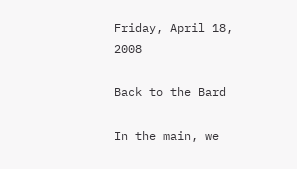Friday, April 18, 2008

Back to the Bard

In the main, we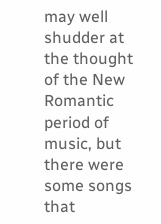may well shudder at the thought of the New Romantic period of music, but there were some songs that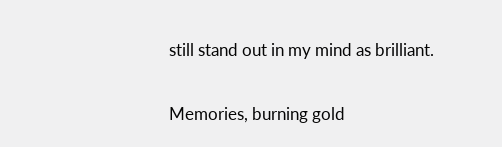still stand out in my mind as brilliant.

Memories, burning gold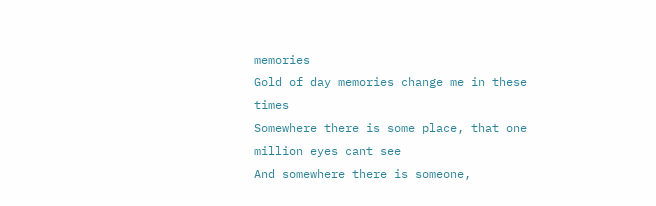memories
Gold of day memories change me in these times
Somewhere there is some place, that one million eyes cant see
And somewhere there is someone,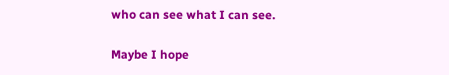who can see what I can see.

Maybe I hope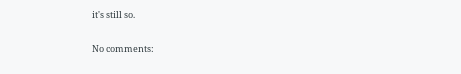it's still so.

No comments: